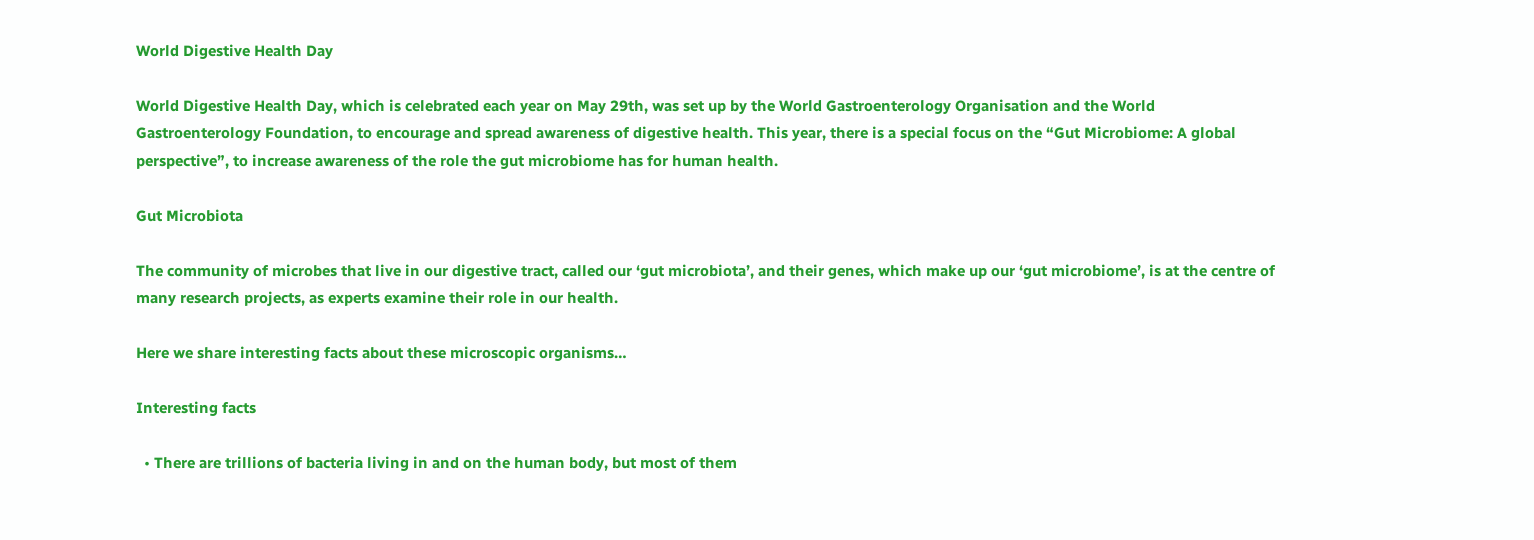World Digestive Health Day

World Digestive Health Day, which is celebrated each year on May 29th, was set up by the World Gastroenterology Organisation and the World Gastroenterology Foundation, to encourage and spread awareness of digestive health. This year, there is a special focus on the “Gut Microbiome: A global perspective”, to increase awareness of the role the gut microbiome has for human health.

Gut Microbiota

The community of microbes that live in our digestive tract, called our ‘gut microbiota’, and their genes, which make up our ‘gut microbiome’, is at the centre of many research projects, as experts examine their role in our health.

Here we share interesting facts about these microscopic organisms…

Interesting facts

  • There are trillions of bacteria living in and on the human body, but most of them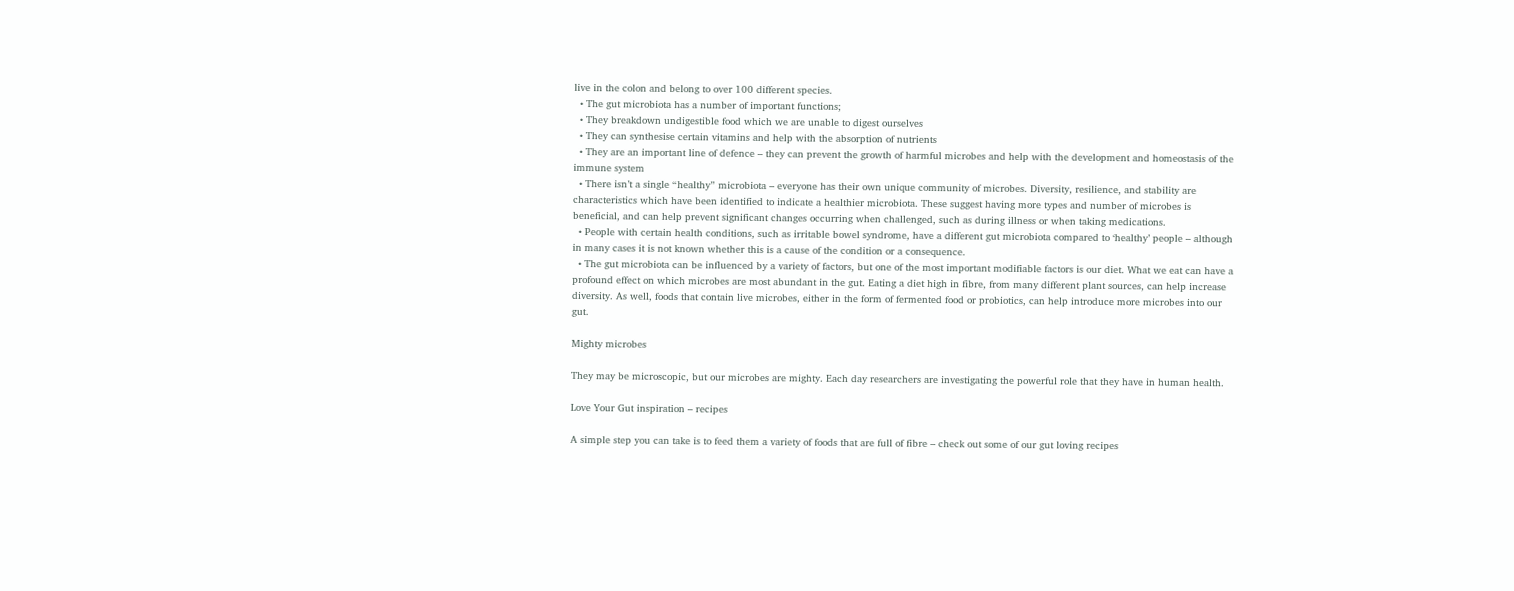live in the colon and belong to over 100 different species.
  • The gut microbiota has a number of important functions;
  • They breakdown undigestible food which we are unable to digest ourselves
  • They can synthesise certain vitamins and help with the absorption of nutrients
  • They are an important line of defence – they can prevent the growth of harmful microbes and help with the development and homeostasis of the immune system
  • There isn’t a single “healthy” microbiota – everyone has their own unique community of microbes. Diversity, resilience, and stability are characteristics which have been identified to indicate a healthier microbiota. These suggest having more types and number of microbes is beneficial, and can help prevent significant changes occurring when challenged, such as during illness or when taking medications.
  • People with certain health conditions, such as irritable bowel syndrome, have a different gut microbiota compared to ‘healthy’ people – although in many cases it is not known whether this is a cause of the condition or a consequence.
  • The gut microbiota can be influenced by a variety of factors, but one of the most important modifiable factors is our diet. What we eat can have a profound effect on which microbes are most abundant in the gut. Eating a diet high in fibre, from many different plant sources, can help increase diversity. As well, foods that contain live microbes, either in the form of fermented food or probiotics, can help introduce more microbes into our gut.

Mighty microbes

They may be microscopic, but our microbes are mighty. Each day researchers are investigating the powerful role that they have in human health.

Love Your Gut inspiration – recipes

A simple step you can take is to feed them a variety of foods that are full of fibre – check out some of our gut loving recipes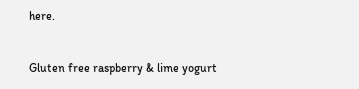here.


Gluten free raspberry & lime yogurt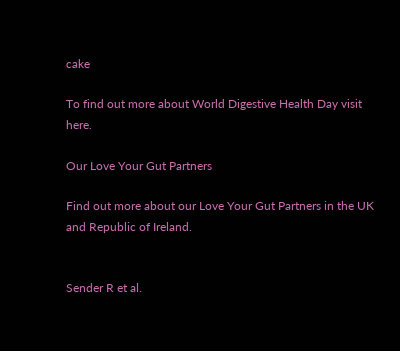cake

To find out more about World Digestive Health Day visit here.

Our Love Your Gut Partners

Find out more about our Love Your Gut Partners in the UK and Republic of Ireland.


Sender R et al.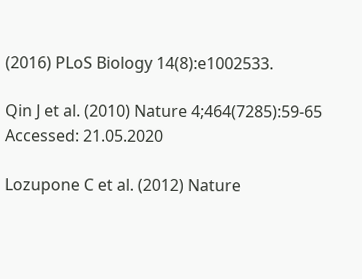(2016) PLoS Biology 14(8):e1002533.

Qin J et al. (2010) Nature 4;464(7285):59-65 Accessed: 21.05.2020

Lozupone C et al. (2012) Nature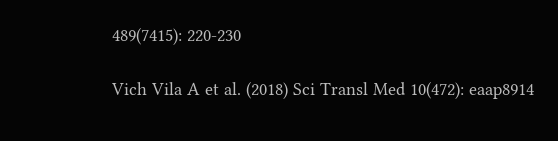489(7415): 220-230

Vich Vila A et al. (2018) Sci Transl Med 10(472): eaap8914